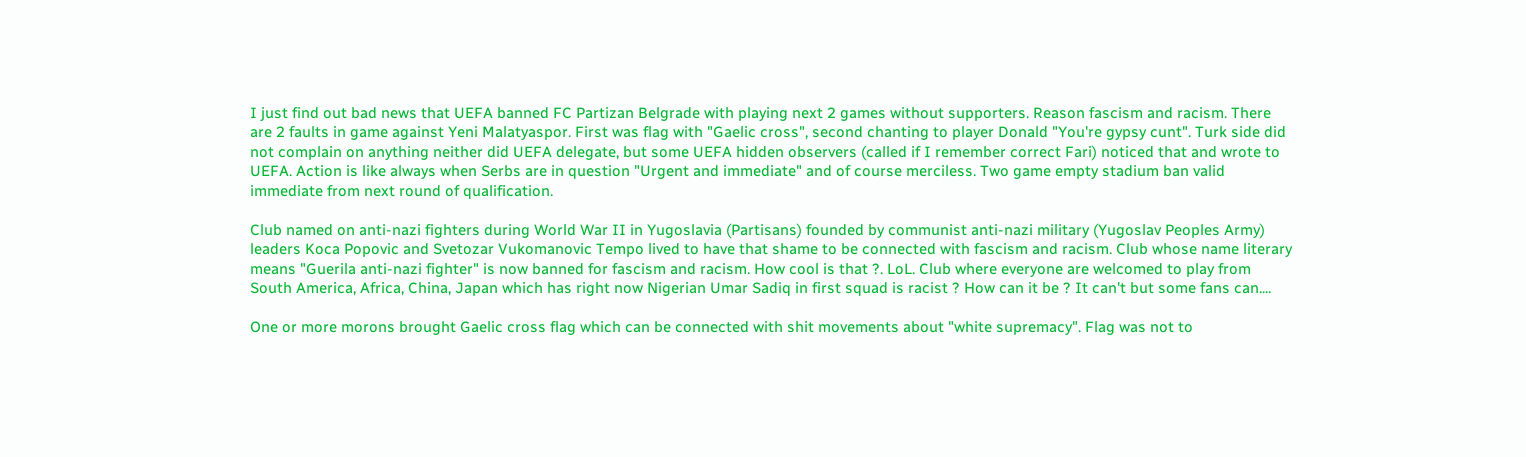I just find out bad news that UEFA banned FC Partizan Belgrade with playing next 2 games without supporters. Reason fascism and racism. There are 2 faults in game against Yeni Malatyaspor. First was flag with "Gaelic cross", second chanting to player Donald "You're gypsy cunt". Turk side did not complain on anything neither did UEFA delegate, but some UEFA hidden observers (called if I remember correct Fari) noticed that and wrote to UEFA. Action is like always when Serbs are in question "Urgent and immediate" and of course merciless. Two game empty stadium ban valid immediate from next round of qualification.

Club named on anti-nazi fighters during World War II in Yugoslavia (Partisans) founded by communist anti-nazi military (Yugoslav Peoples Army) leaders Koca Popovic and Svetozar Vukomanovic Tempo lived to have that shame to be connected with fascism and racism. Club whose name literary means "Guerila anti-nazi fighter" is now banned for fascism and racism. How cool is that ?. LoL. Club where everyone are welcomed to play from South America, Africa, China, Japan which has right now Nigerian Umar Sadiq in first squad is racist ? How can it be ? It can't but some fans can....

One or more morons brought Gaelic cross flag which can be connected with shit movements about "white supremacy". Flag was not to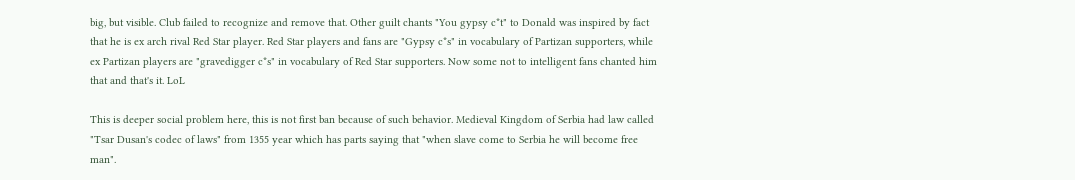big, but visible. Club failed to recognize and remove that. Other guilt chants "You gypsy c*t" to Donald was inspired by fact that he is ex arch rival Red Star player. Red Star players and fans are "Gypsy c*s" in vocabulary of Partizan supporters, while ex Partizan players are "gravedigger c*s" in vocabulary of Red Star supporters. Now some not to intelligent fans chanted him that and that's it. LoL

This is deeper social problem here, this is not first ban because of such behavior. Medieval Kingdom of Serbia had law called "Tsar Dusan's codec of laws" from 1355 year which has parts saying that "when slave come to Serbia he will become free man".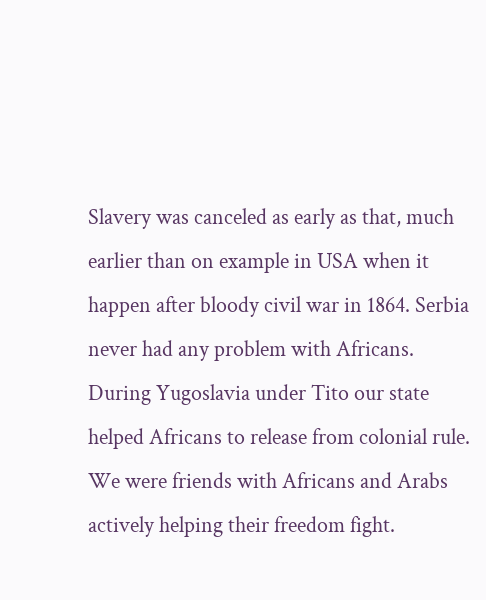Slavery was canceled as early as that, much earlier than on example in USA when it happen after bloody civil war in 1864. Serbia never had any problem with Africans. During Yugoslavia under Tito our state helped Africans to release from colonial rule. We were friends with Africans and Arabs actively helping their freedom fight.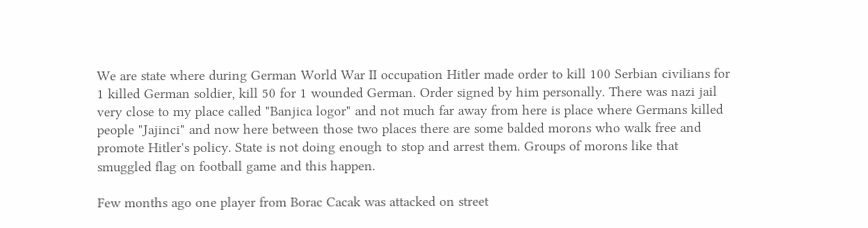We are state where during German World War II occupation Hitler made order to kill 100 Serbian civilians for 1 killed German soldier, kill 50 for 1 wounded German. Order signed by him personally. There was nazi jail very close to my place called "Banjica logor" and not much far away from here is place where Germans killed people "Jajinci" and now here between those two places there are some balded morons who walk free and promote Hitler's policy. State is not doing enough to stop and arrest them. Groups of morons like that smuggled flag on football game and this happen.

Few months ago one player from Borac Cacak was attacked on street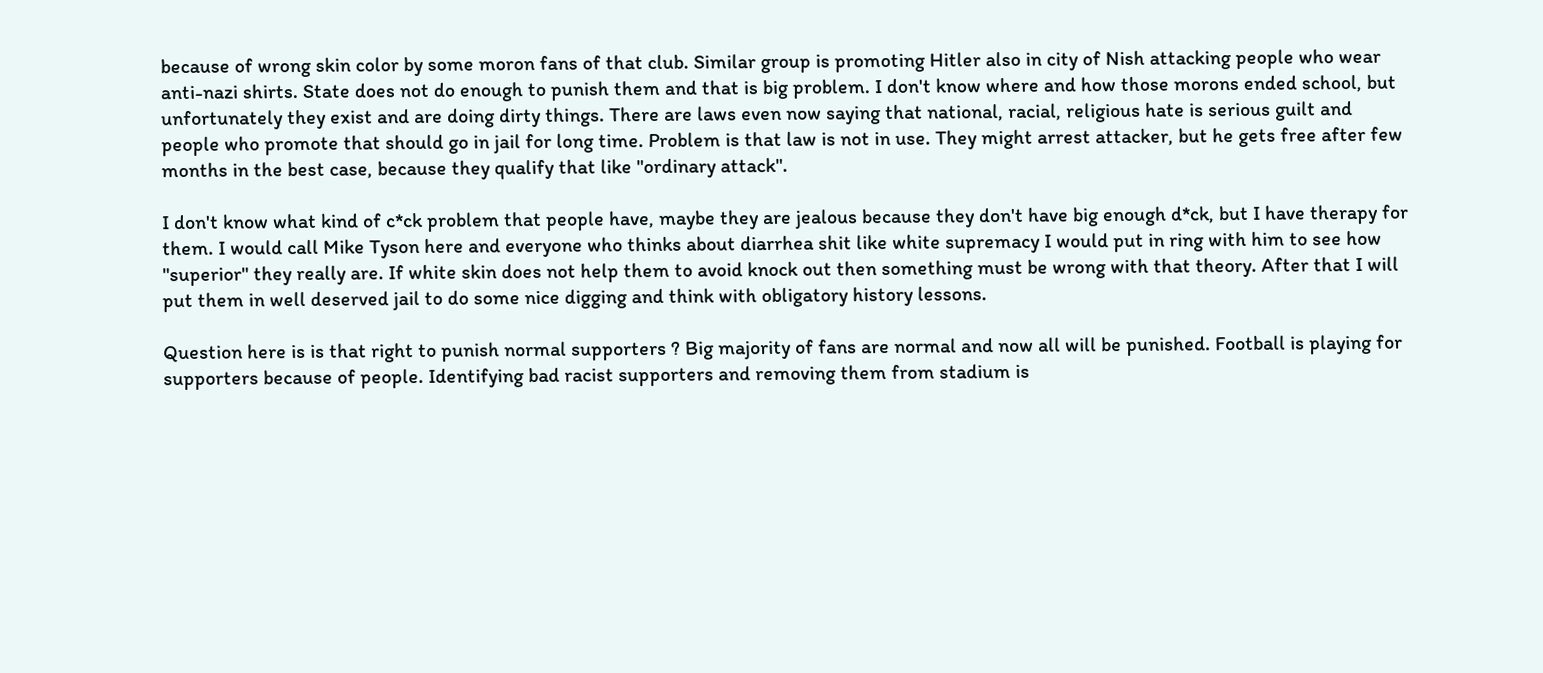because of wrong skin color by some moron fans of that club. Similar group is promoting Hitler also in city of Nish attacking people who wear anti-nazi shirts. State does not do enough to punish them and that is big problem. I don't know where and how those morons ended school, but unfortunately they exist and are doing dirty things. There are laws even now saying that national, racial, religious hate is serious guilt and people who promote that should go in jail for long time. Problem is that law is not in use. They might arrest attacker, but he gets free after few months in the best case, because they qualify that like "ordinary attack".

I don't know what kind of c*ck problem that people have, maybe they are jealous because they don't have big enough d*ck, but I have therapy for them. I would call Mike Tyson here and everyone who thinks about diarrhea shit like white supremacy I would put in ring with him to see how "superior" they really are. If white skin does not help them to avoid knock out then something must be wrong with that theory. After that I will put them in well deserved jail to do some nice digging and think with obligatory history lessons.

Question here is is that right to punish normal supporters ? Big majority of fans are normal and now all will be punished. Football is playing for supporters because of people. Identifying bad racist supporters and removing them from stadium is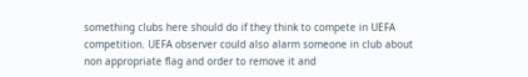something clubs here should do if they think to compete in UEFA competition. UEFA observer could also alarm someone in club about non appropriate flag and order to remove it and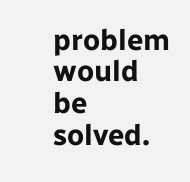problem would be solved.